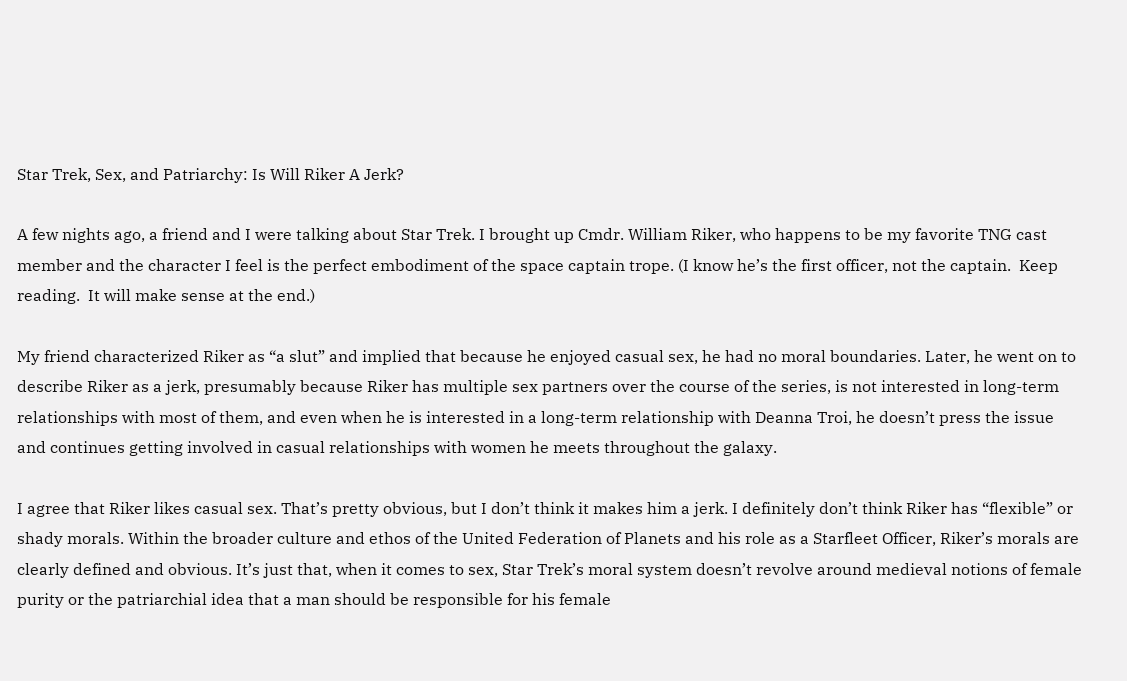Star Trek, Sex, and Patriarchy: Is Will Riker A Jerk?

A few nights ago, a friend and I were talking about Star Trek. I brought up Cmdr. William Riker, who happens to be my favorite TNG cast member and the character I feel is the perfect embodiment of the space captain trope. (I know he’s the first officer, not the captain.  Keep reading.  It will make sense at the end.)

My friend characterized Riker as “a slut” and implied that because he enjoyed casual sex, he had no moral boundaries. Later, he went on to describe Riker as a jerk, presumably because Riker has multiple sex partners over the course of the series, is not interested in long-term relationships with most of them, and even when he is interested in a long-term relationship with Deanna Troi, he doesn’t press the issue and continues getting involved in casual relationships with women he meets throughout the galaxy.

I agree that Riker likes casual sex. That’s pretty obvious, but I don’t think it makes him a jerk. I definitely don’t think Riker has “flexible” or shady morals. Within the broader culture and ethos of the United Federation of Planets and his role as a Starfleet Officer, Riker’s morals are clearly defined and obvious. It’s just that, when it comes to sex, Star Trek’s moral system doesn’t revolve around medieval notions of female purity or the patriarchial idea that a man should be responsible for his female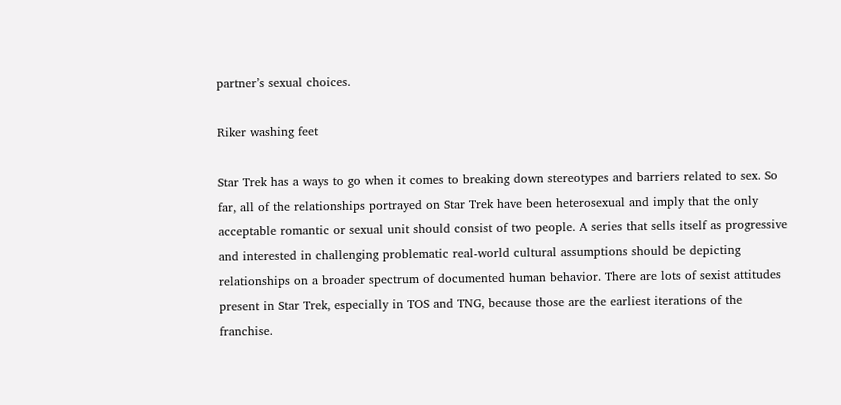partner’s sexual choices.

Riker washing feet

Star Trek has a ways to go when it comes to breaking down stereotypes and barriers related to sex. So far, all of the relationships portrayed on Star Trek have been heterosexual and imply that the only acceptable romantic or sexual unit should consist of two people. A series that sells itself as progressive and interested in challenging problematic real-world cultural assumptions should be depicting relationships on a broader spectrum of documented human behavior. There are lots of sexist attitudes present in Star Trek, especially in TOS and TNG, because those are the earliest iterations of the franchise.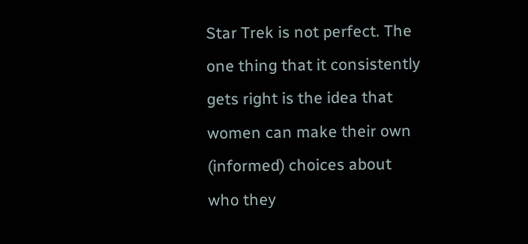Star Trek is not perfect. The one thing that it consistently gets right is the idea that women can make their own (informed) choices about who they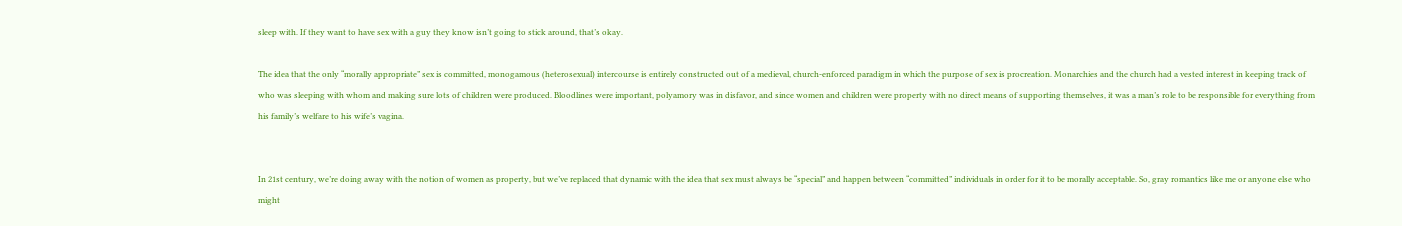sleep with. If they want to have sex with a guy they know isn’t going to stick around, that’s okay.

The idea that the only “morally appropriate” sex is committed, monogamous (heterosexual) intercourse is entirely constructed out of a medieval, church-enforced paradigm in which the purpose of sex is procreation. Monarchies and the church had a vested interest in keeping track of who was sleeping with whom and making sure lots of children were produced. Bloodlines were important, polyamory was in disfavor, and since women and children were property with no direct means of supporting themselves, it was a man’s role to be responsible for everything from his family’s welfare to his wife’s vagina.


In 21st century, we’re doing away with the notion of women as property, but we’ve replaced that dynamic with the idea that sex must always be “special” and happen between “committed” individuals in order for it to be morally acceptable. So, gray romantics like me or anyone else who might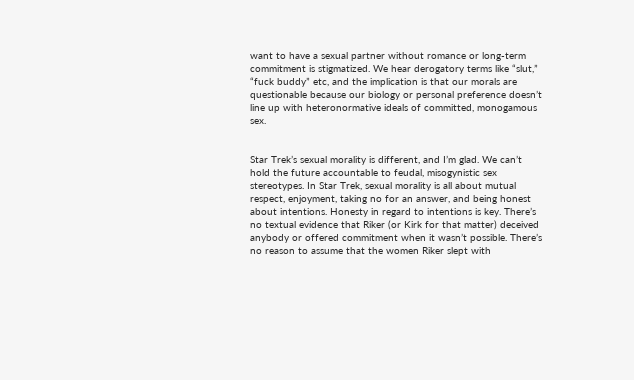want to have a sexual partner without romance or long-term commitment is stigmatized. We hear derogatory terms like “slut,” “fuck buddy” etc, and the implication is that our morals are questionable because our biology or personal preference doesn’t line up with heteronormative ideals of committed, monogamous sex.


Star Trek’s sexual morality is different, and I’m glad. We can’t hold the future accountable to feudal, misogynistic sex stereotypes. In Star Trek, sexual morality is all about mutual respect, enjoyment, taking no for an answer, and being honest about intentions. Honesty in regard to intentions is key. There’s no textual evidence that Riker (or Kirk for that matter) deceived anybody or offered commitment when it wasn’t possible. There’s no reason to assume that the women Riker slept with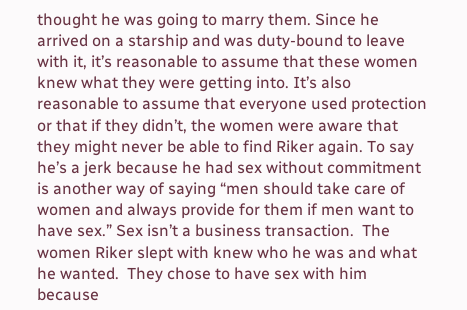thought he was going to marry them. Since he arrived on a starship and was duty-bound to leave with it, it’s reasonable to assume that these women knew what they were getting into. It’s also reasonable to assume that everyone used protection or that if they didn’t, the women were aware that they might never be able to find Riker again. To say he’s a jerk because he had sex without commitment is another way of saying “men should take care of women and always provide for them if men want to have sex.” Sex isn’t a business transaction.  The women Riker slept with knew who he was and what he wanted.  They chose to have sex with him because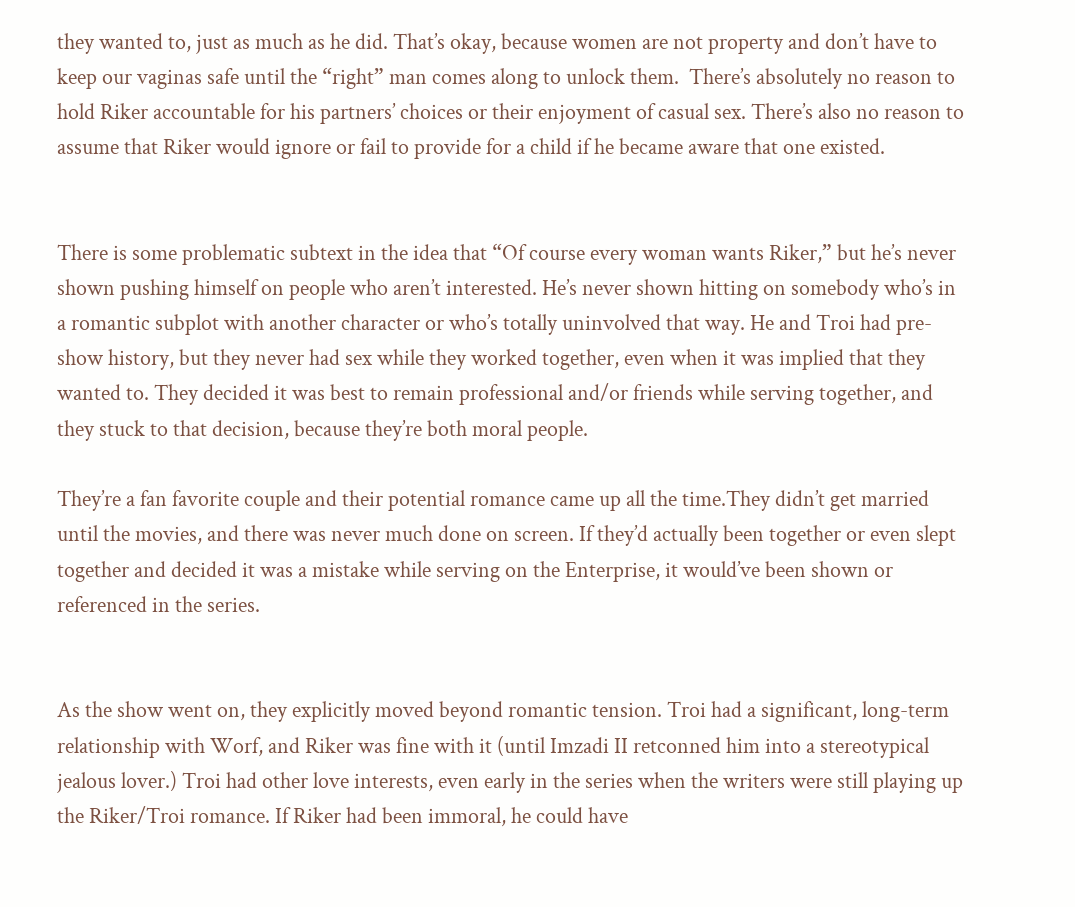they wanted to, just as much as he did. That’s okay, because women are not property and don’t have to keep our vaginas safe until the “right” man comes along to unlock them.  There’s absolutely no reason to hold Riker accountable for his partners’ choices or their enjoyment of casual sex. There’s also no reason to assume that Riker would ignore or fail to provide for a child if he became aware that one existed.


There is some problematic subtext in the idea that “Of course every woman wants Riker,” but he’s never shown pushing himself on people who aren’t interested. He’s never shown hitting on somebody who’s in a romantic subplot with another character or who’s totally uninvolved that way. He and Troi had pre-show history, but they never had sex while they worked together, even when it was implied that they wanted to. They decided it was best to remain professional and/or friends while serving together, and they stuck to that decision, because they’re both moral people.

They’re a fan favorite couple and their potential romance came up all the time.They didn’t get married until the movies, and there was never much done on screen. If they’d actually been together or even slept together and decided it was a mistake while serving on the Enterprise, it would’ve been shown or referenced in the series.


As the show went on, they explicitly moved beyond romantic tension. Troi had a significant, long-term relationship with Worf, and Riker was fine with it (until Imzadi II retconned him into a stereotypical jealous lover.) Troi had other love interests, even early in the series when the writers were still playing up the Riker/Troi romance. If Riker had been immoral, he could have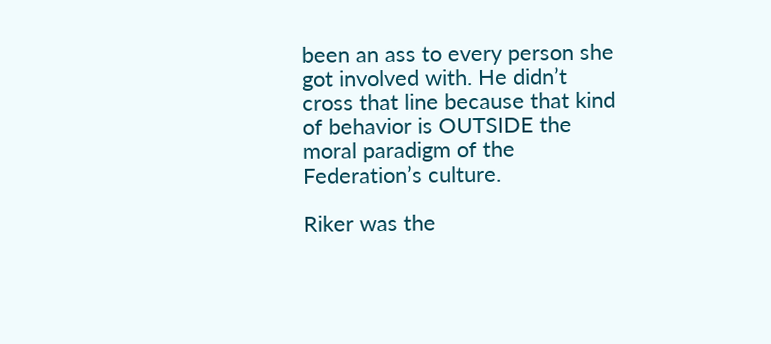been an ass to every person she got involved with. He didn’t cross that line because that kind of behavior is OUTSIDE the moral paradigm of the Federation’s culture.

Riker was the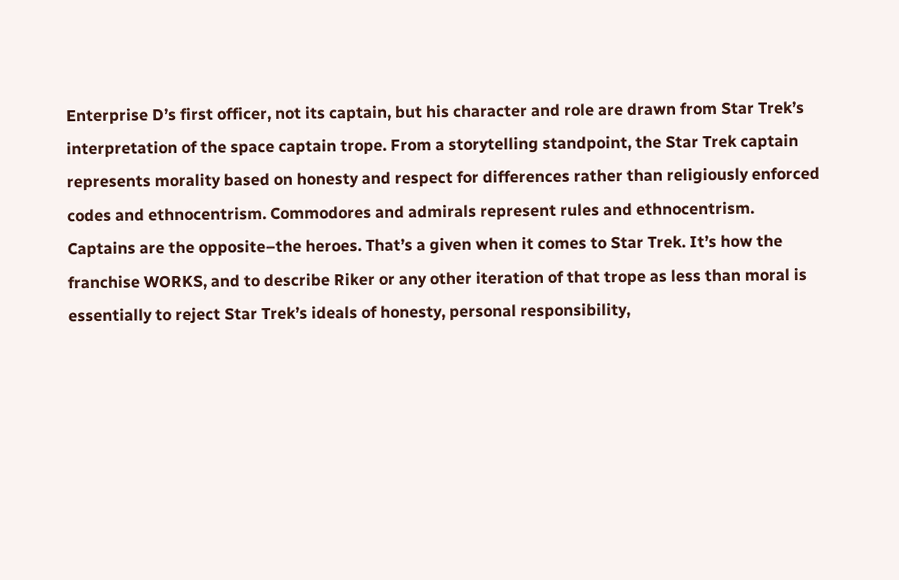Enterprise D’s first officer, not its captain, but his character and role are drawn from Star Trek’s interpretation of the space captain trope. From a storytelling standpoint, the Star Trek captain represents morality based on honesty and respect for differences rather than religiously enforced codes and ethnocentrism. Commodores and admirals represent rules and ethnocentrism. Captains are the opposite–the heroes. That’s a given when it comes to Star Trek. It’s how the franchise WORKS, and to describe Riker or any other iteration of that trope as less than moral is essentially to reject Star Trek’s ideals of honesty, personal responsibility,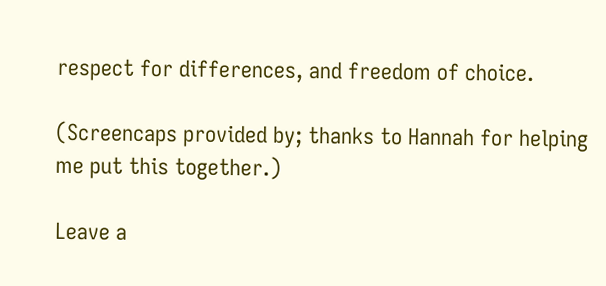respect for differences, and freedom of choice.

(Screencaps provided by; thanks to Hannah for helping me put this together.)

Leave a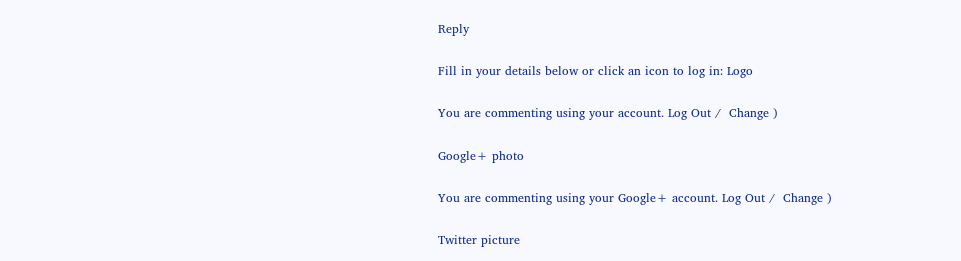Reply

Fill in your details below or click an icon to log in: Logo

You are commenting using your account. Log Out /  Change )

Google+ photo

You are commenting using your Google+ account. Log Out /  Change )

Twitter picture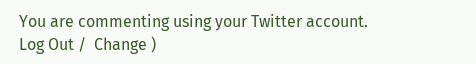You are commenting using your Twitter account. Log Out /  Change )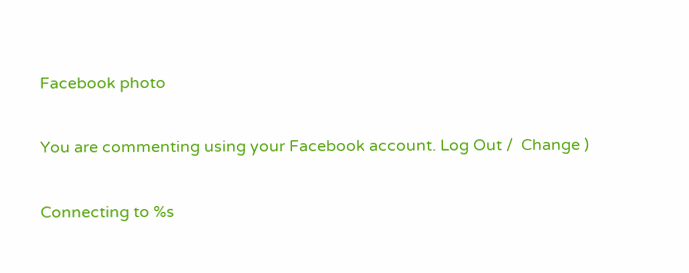Facebook photo

You are commenting using your Facebook account. Log Out /  Change )

Connecting to %s